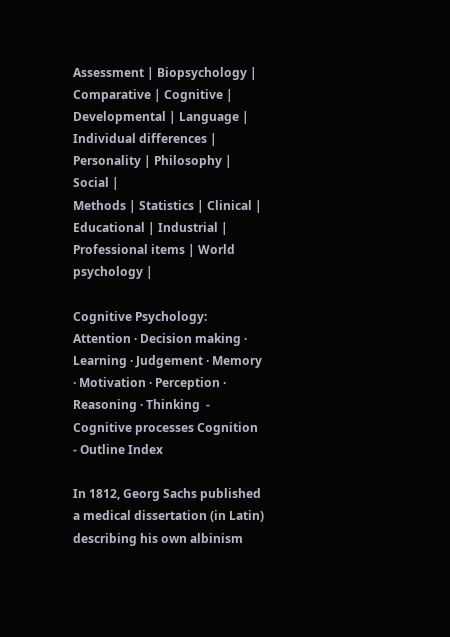Assessment | Biopsychology | Comparative | Cognitive | Developmental | Language | Individual differences | Personality | Philosophy | Social |
Methods | Statistics | Clinical | Educational | Industrial | Professional items | World psychology |

Cognitive Psychology: Attention · Decision making · Learning · Judgement · Memory · Motivation · Perception · Reasoning · Thinking  - Cognitive processes Cognition - Outline Index

In 1812, Georg Sachs published a medical dissertation (in Latin) describing his own albinism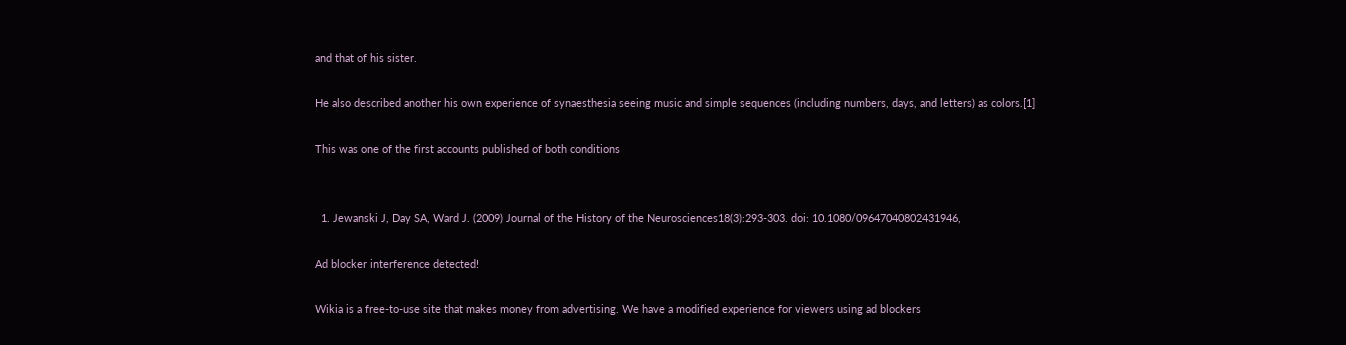and that of his sister.

He also described another his own experience of synaesthesia seeing music and simple sequences (including numbers, days, and letters) as colors.[1]

This was one of the first accounts published of both conditions


  1. Jewanski J, Day SA, Ward J. (2009) Journal of the History of the Neurosciences18(3):293-303. doi: 10.1080/09647040802431946,

Ad blocker interference detected!

Wikia is a free-to-use site that makes money from advertising. We have a modified experience for viewers using ad blockers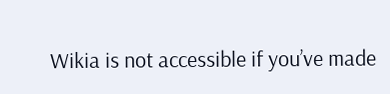Wikia is not accessible if you’ve made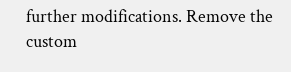further modifications. Remove the custom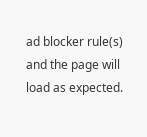ad blocker rule(s) and the page will load as expected.